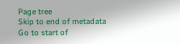Page tree
Skip to end of metadata
Go to start of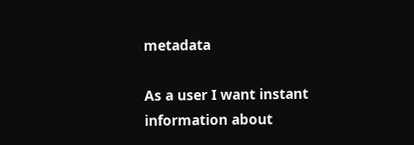metadata

As a user I want instant information about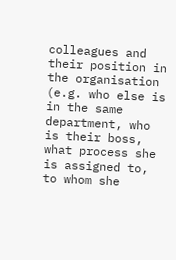colleagues and their position in the organisation (e.g. who else is in the same department, who is their boss, what process she is assigned to, to whom she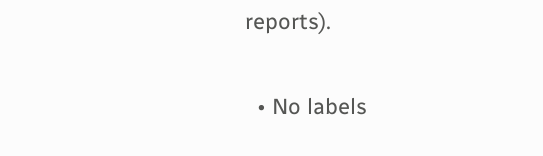reports).

  • No labels